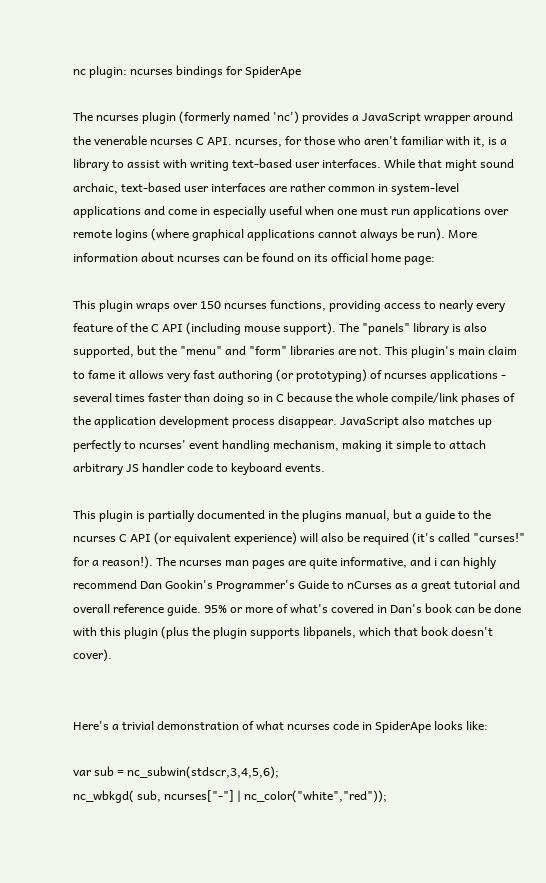nc plugin: ncurses bindings for SpiderApe

The ncurses plugin (formerly named 'nc') provides a JavaScript wrapper around the venerable ncurses C API. ncurses, for those who aren't familiar with it, is a library to assist with writing text-based user interfaces. While that might sound archaic, text-based user interfaces are rather common in system-level applications and come in especially useful when one must run applications over remote logins (where graphical applications cannot always be run). More information about ncurses can be found on its official home page:

This plugin wraps over 150 ncurses functions, providing access to nearly every feature of the C API (including mouse support). The "panels" library is also supported, but the "menu" and "form" libraries are not. This plugin's main claim to fame it allows very fast authoring (or prototyping) of ncurses applications - several times faster than doing so in C because the whole compile/link phases of the application development process disappear. JavaScript also matches up perfectly to ncurses' event handling mechanism, making it simple to attach arbitrary JS handler code to keyboard events.

This plugin is partially documented in the plugins manual, but a guide to the ncurses C API (or equivalent experience) will also be required (it's called "curses!" for a reason!). The ncurses man pages are quite informative, and i can highly recommend Dan Gookin's Programmer's Guide to nCurses as a great tutorial and overall reference guide. 95% or more of what's covered in Dan's book can be done with this plugin (plus the plugin supports libpanels, which that book doesn't cover).


Here's a trivial demonstration of what ncurses code in SpiderApe looks like:

var sub = nc_subwin(stdscr,3,4,5,6);
nc_wbkgd( sub, ncurses["-"] | nc_color("white","red"));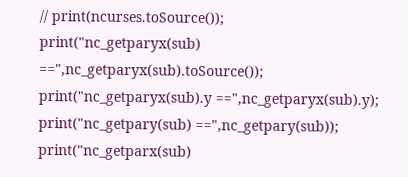// print(ncurses.toSource());
print("nc_getparyx(sub) ==",nc_getparyx(sub).toSource());
print("nc_getparyx(sub).y ==",nc_getparyx(sub).y);
print("nc_getpary(sub) ==",nc_getpary(sub));
print("nc_getparx(sub)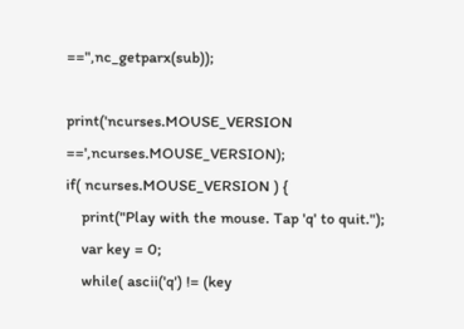==",nc_getparx(sub));

print('ncurses.MOUSE_VERSION ==',ncurses.MOUSE_VERSION);
if( ncurses.MOUSE_VERSION ) {
    print("Play with the mouse. Tap 'q' to quit.");
    var key = 0;
    while( ascii('q') != (key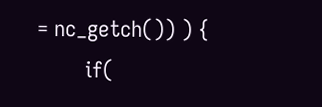= nc_getch()) ) {
        if(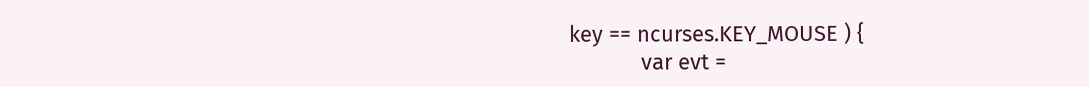key == ncurses.KEY_MOUSE ) {
            var evt =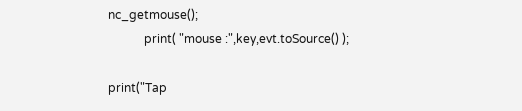nc_getmouse();
            print( "mouse :",key,evt.toSource() );

print("Tap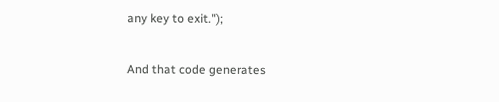any key to exit.");

And that code generates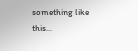something like this...